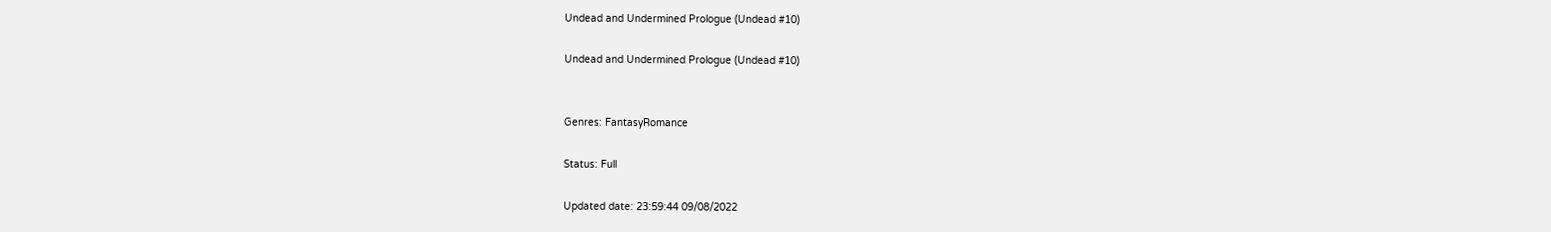Undead and Undermined Prologue (Undead #10)

Undead and Undermined Prologue (Undead #10)


Genres: FantasyRomance

Status: Full

Updated date: 23:59:44 09/08/2022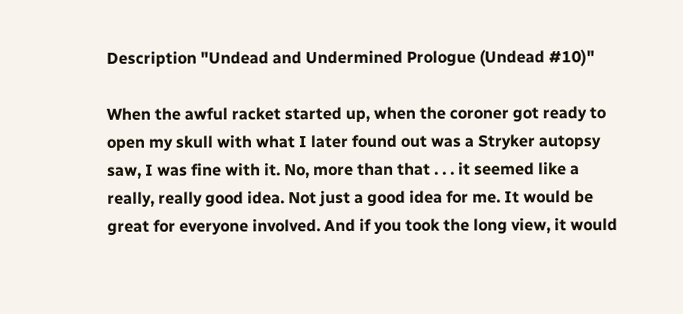Description "Undead and Undermined Prologue (Undead #10)"

When the awful racket started up, when the coroner got ready to open my skull with what I later found out was a Stryker autopsy saw, I was fine with it. No, more than that . . . it seemed like a really, really good idea. Not just a good idea for me. It would be great for everyone involved. And if you took the long view, it would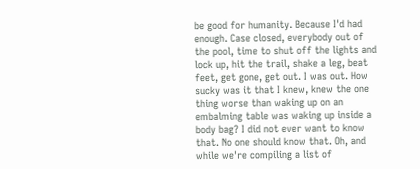be good for humanity. Because I'd had enough. Case closed, everybody out of the pool, time to shut off the lights and lock up, hit the trail, shake a leg, beat feet, get gone, get out. I was out. How sucky was it that I knew, knew the one thing worse than waking up on an embalming table was waking up inside a body bag? I did not ever want to know that. No one should know that. Oh, and while we're compiling a list of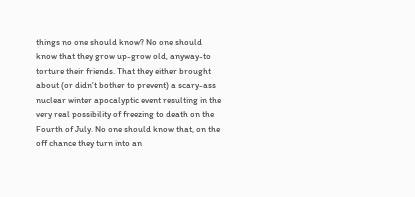things no one should know? No one should know that they grow up-grow old, anyway-to torture their friends. That they either brought about (or didn't bother to prevent) a scary-ass nuclear winter apocalyptic event resulting in the very real possibility of freezing to death on the Fourth of July. No one should know that, on the off chance they turn into an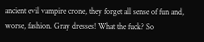ancient evil vampire crone, they forget all sense of fun and, worse, fashion. Gray dresses! What the fuck? So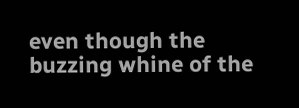even though the buzzing whine of the